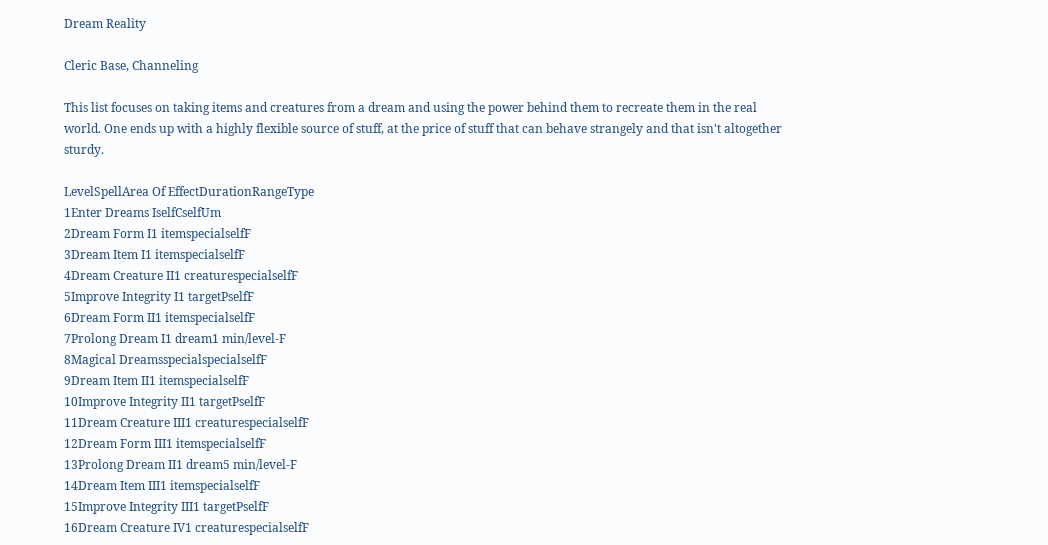Dream Reality

Cleric Base, Channeling

This list focuses on taking items and creatures from a dream and using the power behind them to recreate them in the real world. One ends up with a highly flexible source of stuff, at the price of stuff that can behave strangely and that isn't altogether sturdy.

LevelSpellArea Of EffectDurationRangeType
1Enter Dreams IselfCselfUm
2Dream Form I1 itemspecialselfF
3Dream Item I1 itemspecialselfF
4Dream Creature II1 creaturespecialselfF
5Improve Integrity I1 targetPselfF
6Dream Form II1 itemspecialselfF
7Prolong Dream I1 dream1 min/level-F
8Magical DreamsspecialspecialselfF
9Dream Item II1 itemspecialselfF
10Improve Integrity II1 targetPselfF
11Dream Creature III1 creaturespecialselfF
12Dream Form III1 itemspecialselfF
13Prolong Dream II1 dream5 min/level-F
14Dream Item III1 itemspecialselfF
15Improve Integrity III1 targetPselfF
16Dream Creature IV1 creaturespecialselfF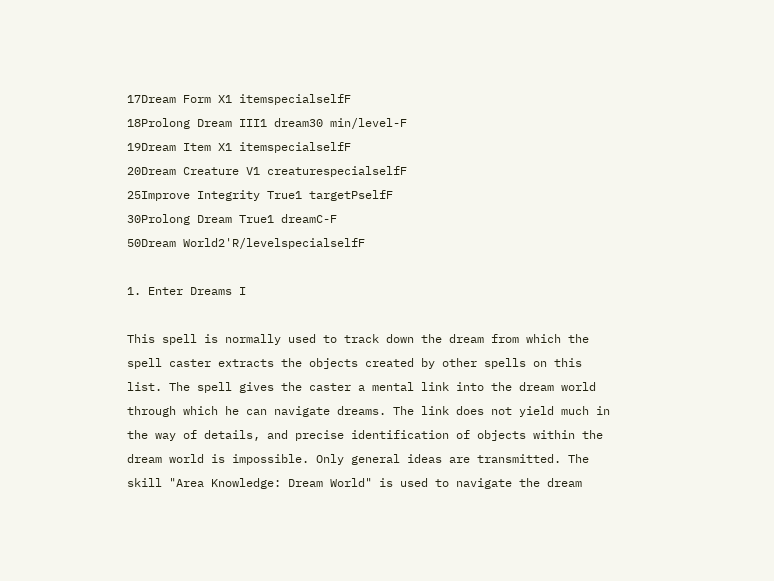17Dream Form X1 itemspecialselfF
18Prolong Dream III1 dream30 min/level-F
19Dream Item X1 itemspecialselfF
20Dream Creature V1 creaturespecialselfF
25Improve Integrity True1 targetPselfF
30Prolong Dream True1 dreamC-F
50Dream World2'R/levelspecialselfF

1. Enter Dreams I

This spell is normally used to track down the dream from which the spell caster extracts the objects created by other spells on this list. The spell gives the caster a mental link into the dream world through which he can navigate dreams. The link does not yield much in the way of details, and precise identification of objects within the dream world is impossible. Only general ideas are transmitted. The skill "Area Knowledge: Dream World" is used to navigate the dream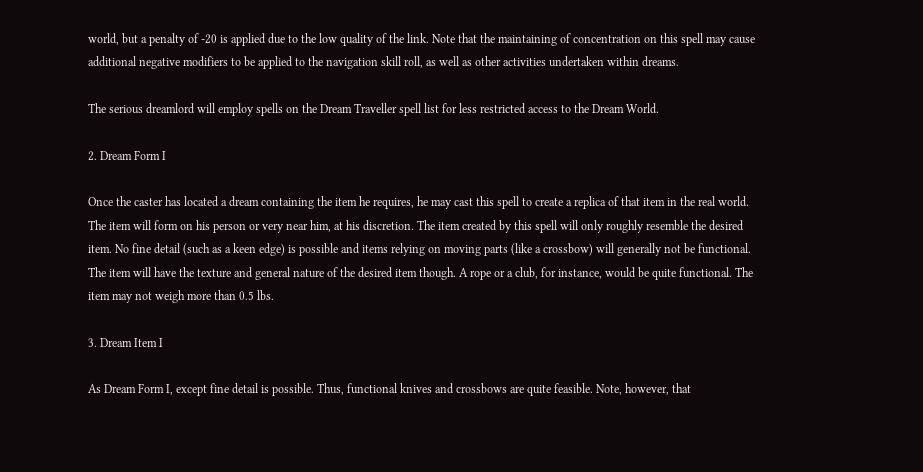world, but a penalty of -20 is applied due to the low quality of the link. Note that the maintaining of concentration on this spell may cause additional negative modifiers to be applied to the navigation skill roll, as well as other activities undertaken within dreams.

The serious dreamlord will employ spells on the Dream Traveller spell list for less restricted access to the Dream World.

2. Dream Form I

Once the caster has located a dream containing the item he requires, he may cast this spell to create a replica of that item in the real world. The item will form on his person or very near him, at his discretion. The item created by this spell will only roughly resemble the desired item. No fine detail (such as a keen edge) is possible and items relying on moving parts (like a crossbow) will generally not be functional. The item will have the texture and general nature of the desired item though. A rope or a club, for instance, would be quite functional. The item may not weigh more than 0.5 lbs.

3. Dream Item I

As Dream Form I, except fine detail is possible. Thus, functional knives and crossbows are quite feasible. Note, however, that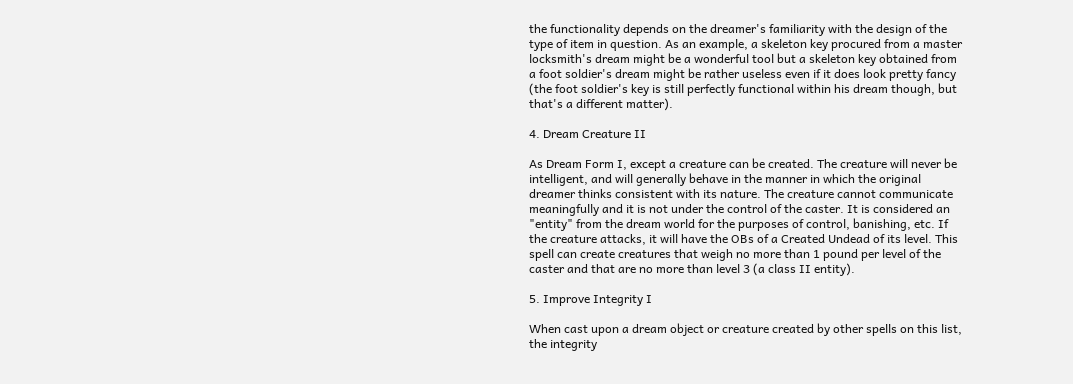the functionality depends on the dreamer's familiarity with the design of the type of item in question. As an example, a skeleton key procured from a master locksmith's dream might be a wonderful tool but a skeleton key obtained from a foot soldier's dream might be rather useless even if it does look pretty fancy (the foot soldier's key is still perfectly functional within his dream though, but that's a different matter).

4. Dream Creature II

As Dream Form I, except a creature can be created. The creature will never be intelligent, and will generally behave in the manner in which the original dreamer thinks consistent with its nature. The creature cannot communicate meaningfully and it is not under the control of the caster. It is considered an "entity" from the dream world for the purposes of control, banishing, etc. If the creature attacks, it will have the OBs of a Created Undead of its level. This spell can create creatures that weigh no more than 1 pound per level of the caster and that are no more than level 3 (a class II entity).

5. Improve Integrity I

When cast upon a dream object or creature created by other spells on this list, the integrity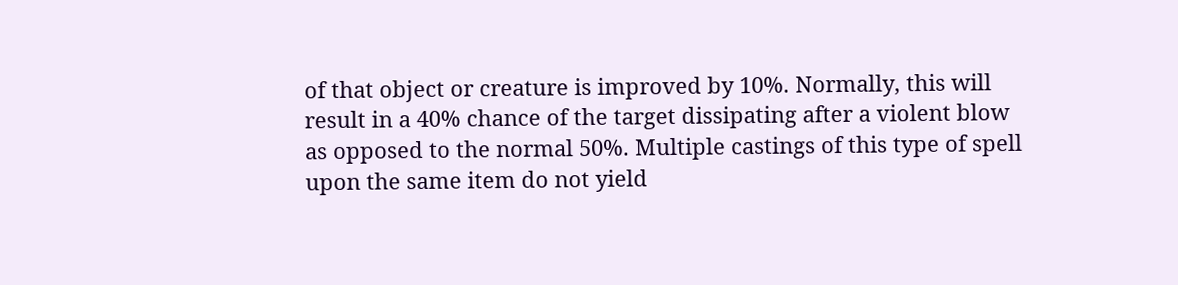of that object or creature is improved by 10%. Normally, this will result in a 40% chance of the target dissipating after a violent blow as opposed to the normal 50%. Multiple castings of this type of spell upon the same item do not yield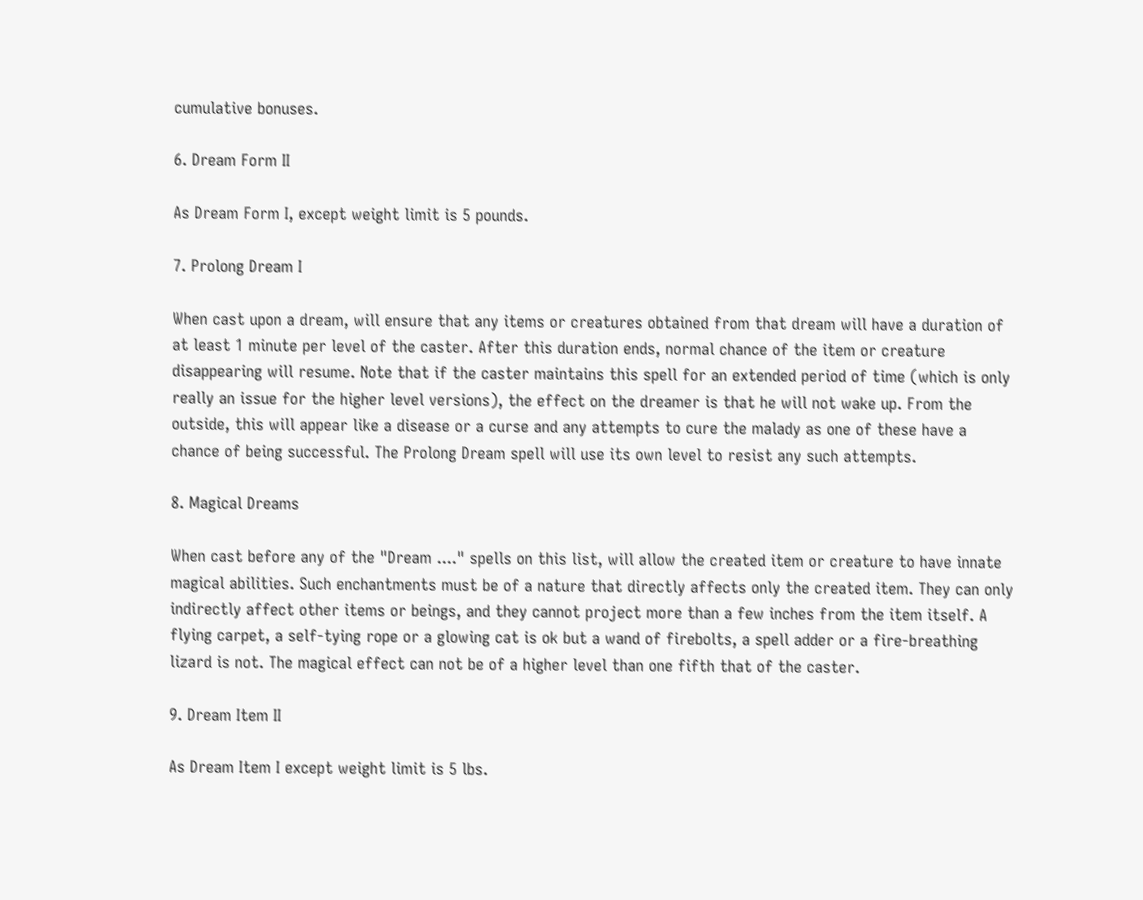cumulative bonuses.

6. Dream Form II

As Dream Form I, except weight limit is 5 pounds.

7. Prolong Dream I

When cast upon a dream, will ensure that any items or creatures obtained from that dream will have a duration of at least 1 minute per level of the caster. After this duration ends, normal chance of the item or creature disappearing will resume. Note that if the caster maintains this spell for an extended period of time (which is only really an issue for the higher level versions), the effect on the dreamer is that he will not wake up. From the outside, this will appear like a disease or a curse and any attempts to cure the malady as one of these have a chance of being successful. The Prolong Dream spell will use its own level to resist any such attempts.

8. Magical Dreams

When cast before any of the "Dream ...." spells on this list, will allow the created item or creature to have innate magical abilities. Such enchantments must be of a nature that directly affects only the created item. They can only indirectly affect other items or beings, and they cannot project more than a few inches from the item itself. A flying carpet, a self-tying rope or a glowing cat is ok but a wand of firebolts, a spell adder or a fire-breathing lizard is not. The magical effect can not be of a higher level than one fifth that of the caster.

9. Dream Item II

As Dream Item I except weight limit is 5 lbs.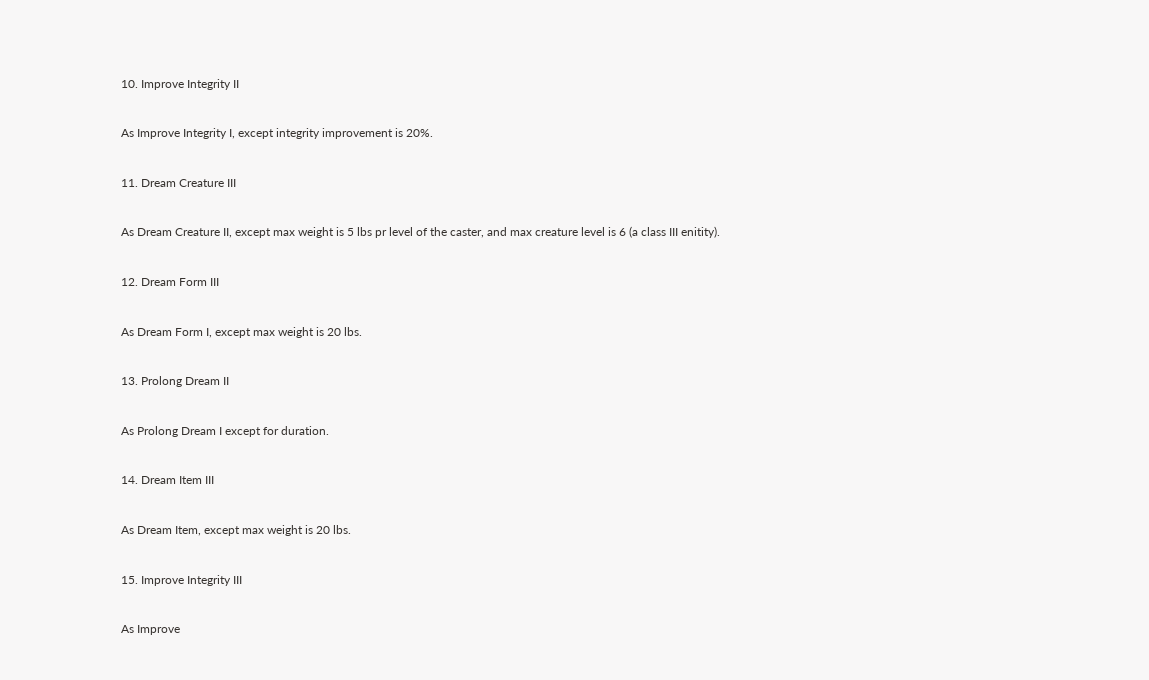10. Improve Integrity II

As Improve Integrity I, except integrity improvement is 20%.

11. Dream Creature III

As Dream Creature II, except max weight is 5 lbs pr level of the caster, and max creature level is 6 (a class III enitity).

12. Dream Form III

As Dream Form I, except max weight is 20 lbs.

13. Prolong Dream II

As Prolong Dream I except for duration.

14. Dream Item III

As Dream Item, except max weight is 20 lbs.

15. Improve Integrity III

As Improve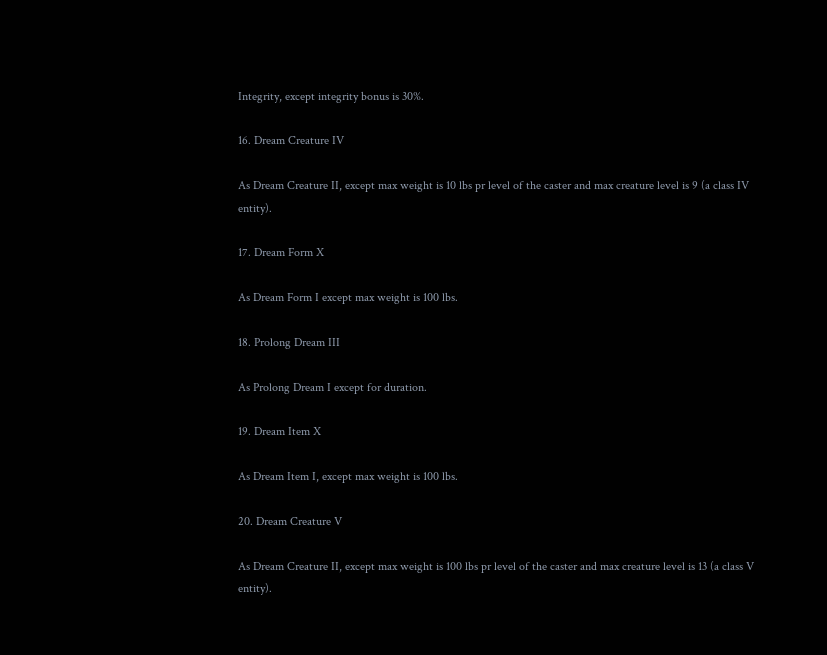Integrity, except integrity bonus is 30%.

16. Dream Creature IV

As Dream Creature II, except max weight is 10 lbs pr level of the caster and max creature level is 9 (a class IV entity).

17. Dream Form X

As Dream Form I except max weight is 100 lbs.

18. Prolong Dream III

As Prolong Dream I except for duration.

19. Dream Item X

As Dream Item I, except max weight is 100 lbs.

20. Dream Creature V

As Dream Creature II, except max weight is 100 lbs pr level of the caster and max creature level is 13 (a class V entity).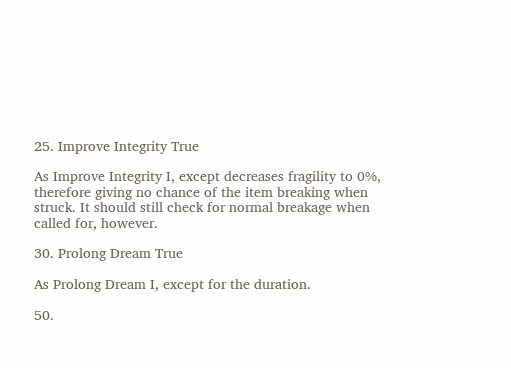25. Improve Integrity True

As Improve Integrity I, except decreases fragility to 0%, therefore giving no chance of the item breaking when struck. It should still check for normal breakage when called for, however.

30. Prolong Dream True

As Prolong Dream I, except for the duration.

50.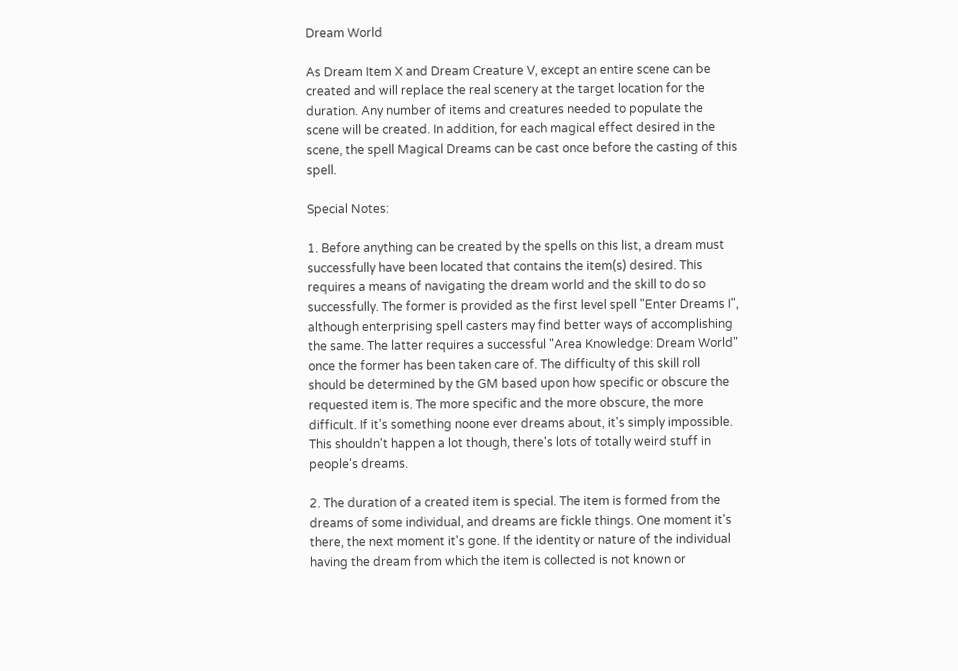Dream World

As Dream Item X and Dream Creature V, except an entire scene can be created and will replace the real scenery at the target location for the duration. Any number of items and creatures needed to populate the scene will be created. In addition, for each magical effect desired in the scene, the spell Magical Dreams can be cast once before the casting of this spell.

Special Notes:

1. Before anything can be created by the spells on this list, a dream must successfully have been located that contains the item(s) desired. This requires a means of navigating the dream world and the skill to do so successfully. The former is provided as the first level spell "Enter Dreams I", although enterprising spell casters may find better ways of accomplishing the same. The latter requires a successful "Area Knowledge: Dream World" once the former has been taken care of. The difficulty of this skill roll should be determined by the GM based upon how specific or obscure the requested item is. The more specific and the more obscure, the more difficult. If it's something noone ever dreams about, it's simply impossible. This shouldn't happen a lot though, there's lots of totally weird stuff in people's dreams.

2. The duration of a created item is special. The item is formed from the dreams of some individual, and dreams are fickle things. One moment it's there, the next moment it's gone. If the identity or nature of the individual having the dream from which the item is collected is not known or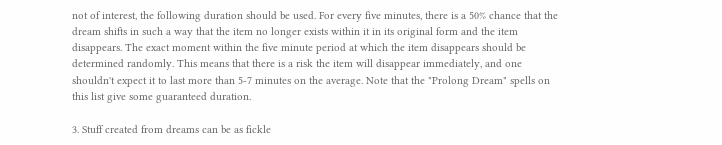not of interest, the following duration should be used. For every five minutes, there is a 50% chance that the dream shifts in such a way that the item no longer exists within it in its original form and the item disappears. The exact moment within the five minute period at which the item disappears should be determined randomly. This means that there is a risk the item will disappear immediately, and one shouldn't expect it to last more than 5-7 minutes on the average. Note that the "Prolong Dream" spells on this list give some guaranteed duration.

3. Stuff created from dreams can be as fickle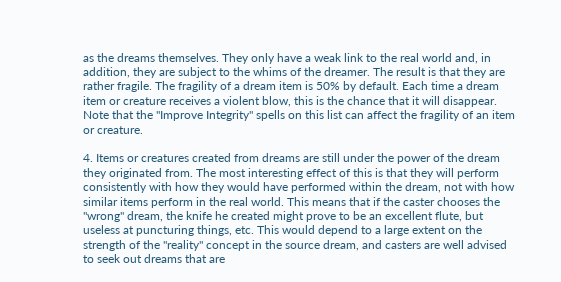as the dreams themselves. They only have a weak link to the real world and, in addition, they are subject to the whims of the dreamer. The result is that they are rather fragile. The fragility of a dream item is 50% by default. Each time a dream item or creature receives a violent blow, this is the chance that it will disappear. Note that the "Improve Integrity" spells on this list can affect the fragility of an item or creature.

4. Items or creatures created from dreams are still under the power of the dream they originated from. The most interesting effect of this is that they will perform consistently with how they would have performed within the dream, not with how similar items perform in the real world. This means that if the caster chooses the "wrong" dream, the knife he created might prove to be an excellent flute, but useless at puncturing things, etc. This would depend to a large extent on the strength of the "reality" concept in the source dream, and casters are well advised to seek out dreams that are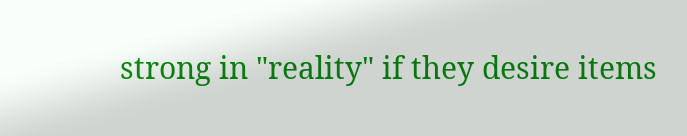strong in "reality" if they desire items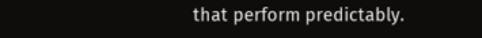that perform predictably.